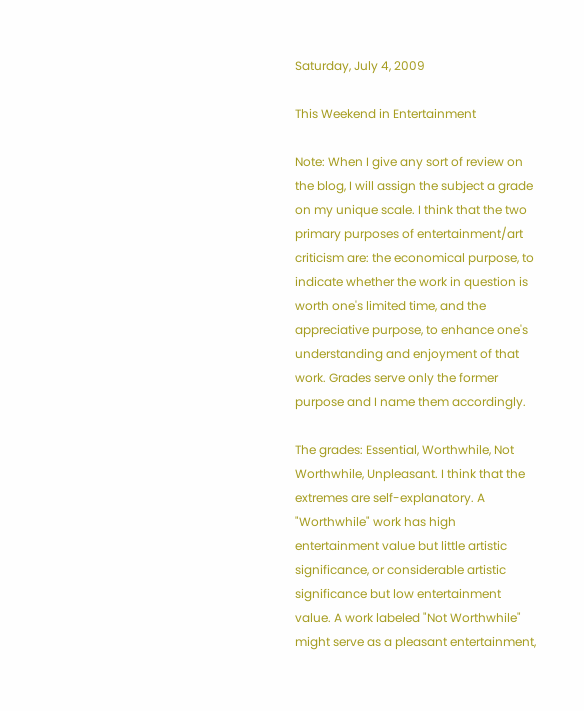Saturday, July 4, 2009

This Weekend in Entertainment

Note: When I give any sort of review on the blog, I will assign the subject a grade on my unique scale. I think that the two primary purposes of entertainment/art criticism are: the economical purpose, to indicate whether the work in question is worth one's limited time, and the appreciative purpose, to enhance one's understanding and enjoyment of that work. Grades serve only the former purpose and I name them accordingly.

The grades: Essential, Worthwhile, Not Worthwhile, Unpleasant. I think that the extremes are self-explanatory. A "Worthwhile" work has high entertainment value but little artistic significance, or considerable artistic significance but low entertainment value. A work labeled "Not Worthwhile" might serve as a pleasant entertainment,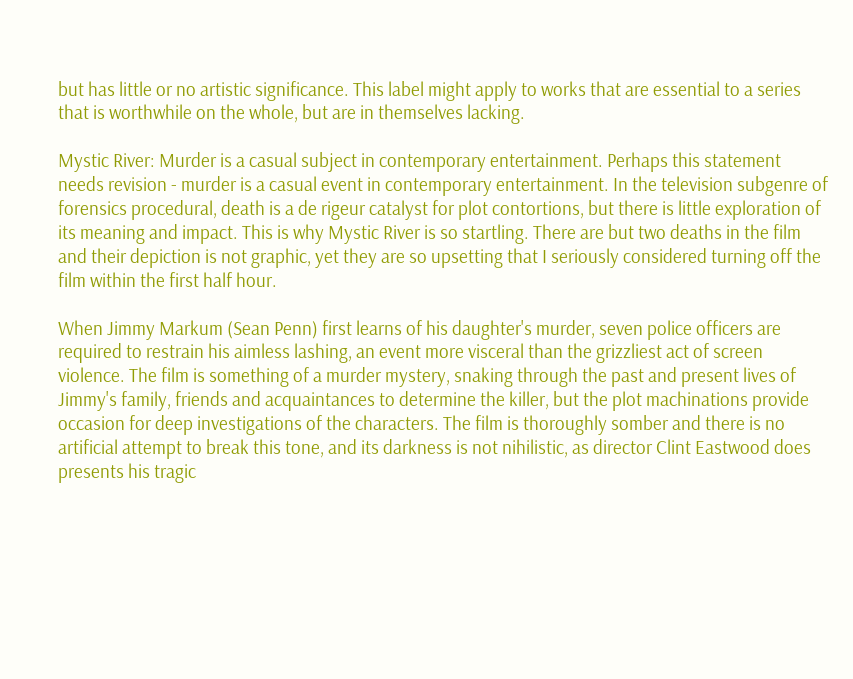but has little or no artistic significance. This label might apply to works that are essential to a series that is worthwhile on the whole, but are in themselves lacking.

Mystic River: Murder is a casual subject in contemporary entertainment. Perhaps this statement needs revision - murder is a casual event in contemporary entertainment. In the television subgenre of forensics procedural, death is a de rigeur catalyst for plot contortions, but there is little exploration of its meaning and impact. This is why Mystic River is so startling. There are but two deaths in the film and their depiction is not graphic, yet they are so upsetting that I seriously considered turning off the film within the first half hour.

When Jimmy Markum (Sean Penn) first learns of his daughter's murder, seven police officers are required to restrain his aimless lashing, an event more visceral than the grizzliest act of screen violence. The film is something of a murder mystery, snaking through the past and present lives of Jimmy's family, friends and acquaintances to determine the killer, but the plot machinations provide occasion for deep investigations of the characters. The film is thoroughly somber and there is no artificial attempt to break this tone, and its darkness is not nihilistic, as director Clint Eastwood does presents his tragic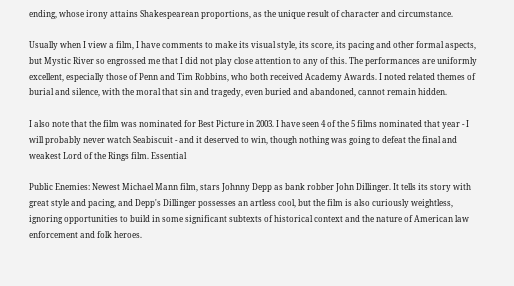ending, whose irony attains Shakespearean proportions, as the unique result of character and circumstance.

Usually when I view a film, I have comments to make its visual style, its score, its pacing and other formal aspects, but Mystic River so engrossed me that I did not play close attention to any of this. The performances are uniformly excellent, especially those of Penn and Tim Robbins, who both received Academy Awards. I noted related themes of burial and silence, with the moral that sin and tragedy, even buried and abandoned, cannot remain hidden.

I also note that the film was nominated for Best Picture in 2003. I have seen 4 of the 5 films nominated that year - I will probably never watch Seabiscuit - and it deserved to win, though nothing was going to defeat the final and weakest Lord of the Rings film. Essential

Public Enemies: Newest Michael Mann film, stars Johnny Depp as bank robber John Dillinger. It tells its story with great style and pacing, and Depp's Dillinger possesses an artless cool, but the film is also curiously weightless, ignoring opportunities to build in some significant subtexts of historical context and the nature of American law enforcement and folk heroes.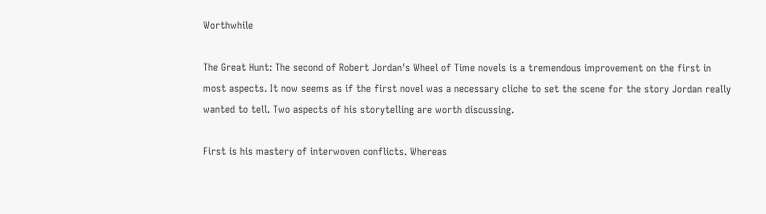Worthwhile

The Great Hunt: The second of Robert Jordan's Wheel of Time novels is a tremendous improvement on the first in most aspects. It now seems as if the first novel was a necessary cliche to set the scene for the story Jordan really wanted to tell. Two aspects of his storytelling are worth discussing.

First is his mastery of interwoven conflicts. Whereas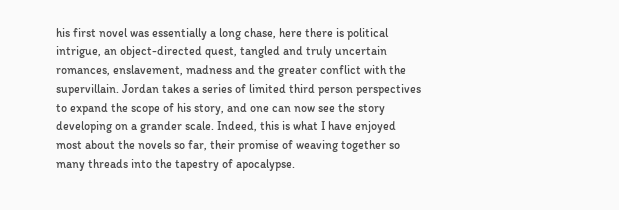his first novel was essentially a long chase, here there is political intrigue, an object-directed quest, tangled and truly uncertain romances, enslavement, madness and the greater conflict with the supervillain. Jordan takes a series of limited third person perspectives to expand the scope of his story, and one can now see the story developing on a grander scale. Indeed, this is what I have enjoyed most about the novels so far, their promise of weaving together so many threads into the tapestry of apocalypse.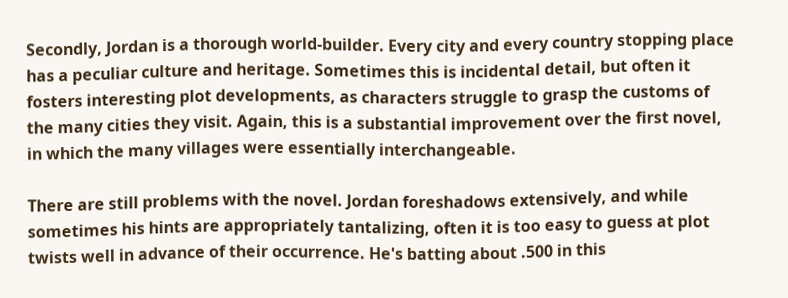Secondly, Jordan is a thorough world-builder. Every city and every country stopping place has a peculiar culture and heritage. Sometimes this is incidental detail, but often it fosters interesting plot developments, as characters struggle to grasp the customs of the many cities they visit. Again, this is a substantial improvement over the first novel, in which the many villages were essentially interchangeable.

There are still problems with the novel. Jordan foreshadows extensively, and while sometimes his hints are appropriately tantalizing, often it is too easy to guess at plot twists well in advance of their occurrence. He's batting about .500 in this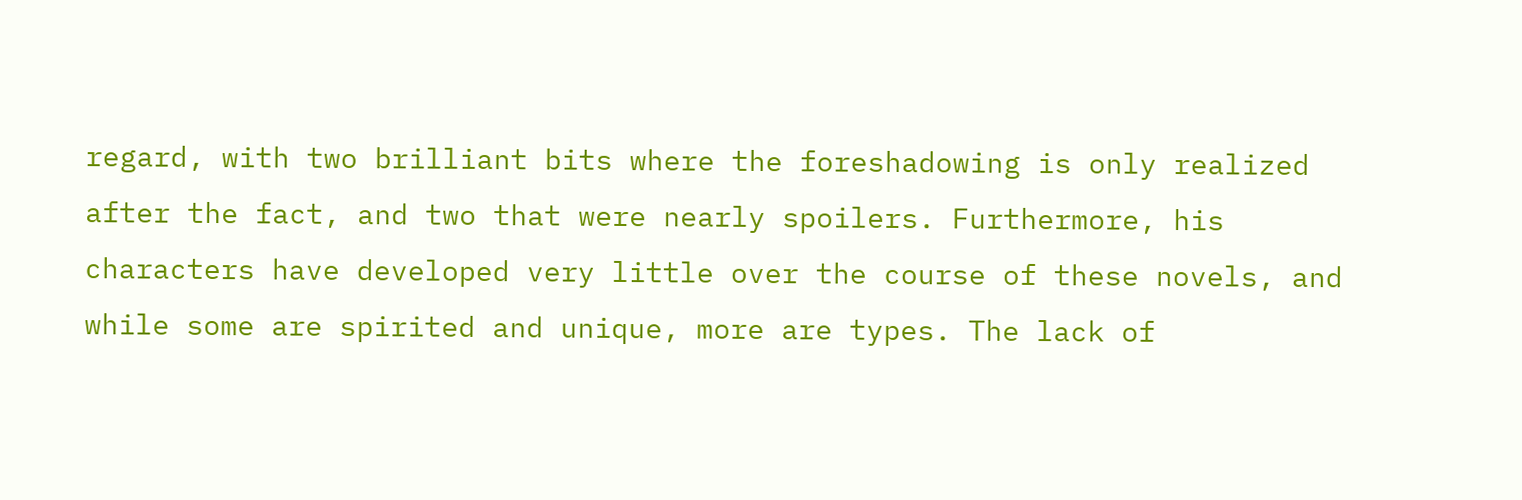regard, with two brilliant bits where the foreshadowing is only realized after the fact, and two that were nearly spoilers. Furthermore, his characters have developed very little over the course of these novels, and while some are spirited and unique, more are types. The lack of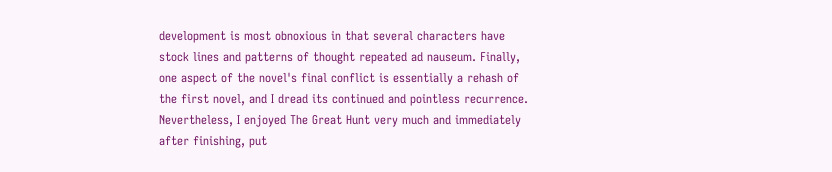development is most obnoxious in that several characters have stock lines and patterns of thought repeated ad nauseum. Finally, one aspect of the novel's final conflict is essentially a rehash of the first novel, and I dread its continued and pointless recurrence. Nevertheless, I enjoyed The Great Hunt very much and immediately after finishing, put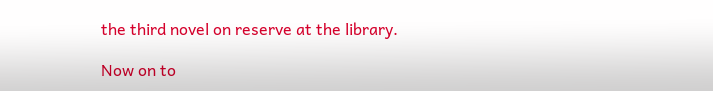the third novel on reserve at the library.

Now on to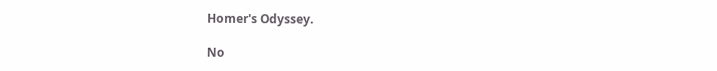Homer's Odyssey.

No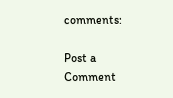comments:

Post a Comment